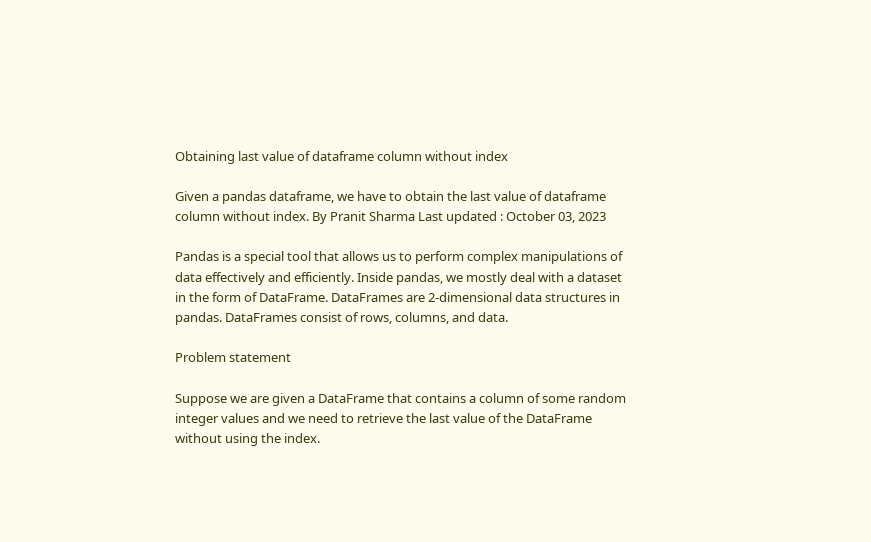Obtaining last value of dataframe column without index

Given a pandas dataframe, we have to obtain the last value of dataframe column without index. By Pranit Sharma Last updated : October 03, 2023

Pandas is a special tool that allows us to perform complex manipulations of data effectively and efficiently. Inside pandas, we mostly deal with a dataset in the form of DataFrame. DataFrames are 2-dimensional data structures in pandas. DataFrames consist of rows, columns, and data.

Problem statement

Suppose we are given a DataFrame that contains a column of some random integer values and we need to retrieve the last value of the DataFrame without using the index.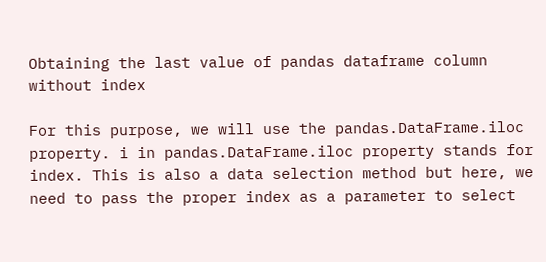Obtaining the last value of pandas dataframe column without index

For this purpose, we will use the pandas.DataFrame.iloc property. i in pandas.DataFrame.iloc property stands for index. This is also a data selection method but here, we need to pass the proper index as a parameter to select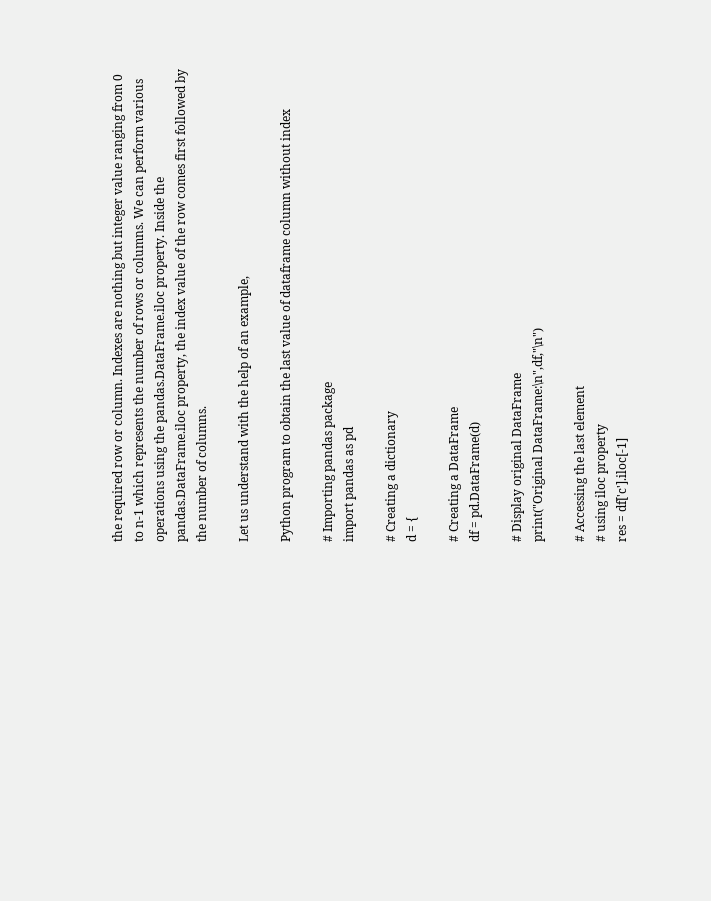the required row or column. Indexes are nothing but integer value ranging from 0 to n-1 which represents the number of rows or columns. We can perform various operations using the pandas.DataFrame.iloc property. Inside the pandas.DataFrame.iloc property, the index value of the row comes first followed by the number of columns.

Let us understand with the help of an example,

Python program to obtain the last value of dataframe column without index

# Importing pandas package
import pandas as pd

# Creating a dictionary
d = {

# Creating a DataFrame
df = pd.DataFrame(d)

# Display original DataFrame
print("Original DataFrame:\n",df,"\n")

# Accessing the last element
# using iloc property
res = df['c'].iloc[-1]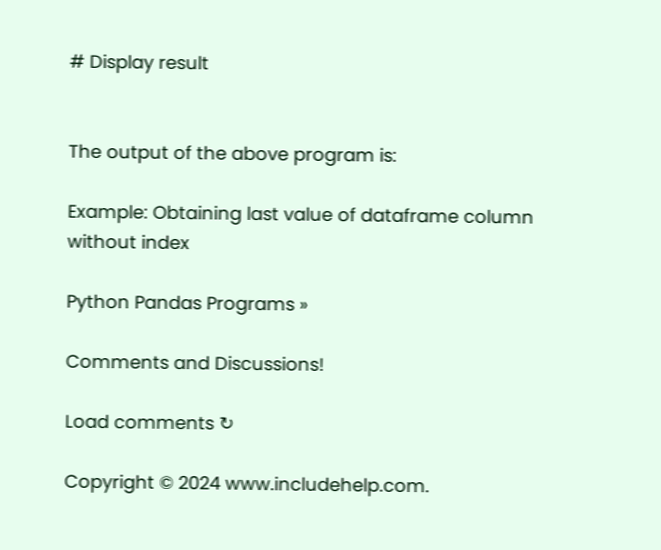# Display result


The output of the above program is:

Example: Obtaining last value of dataframe column without index

Python Pandas Programs »

Comments and Discussions!

Load comments ↻

Copyright © 2024 www.includehelp.com.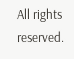All rights reserved.